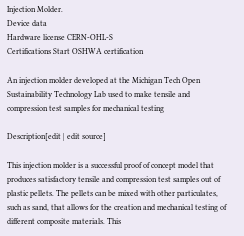Injection Molder.
Device data
Hardware license CERN-OHL-S
Certifications Start OSHWA certification

An injection molder developed at the Michigan Tech Open Sustainability Technology Lab used to make tensile and compression test samples for mechanical testing

Description[edit | edit source]

This injection molder is a successful proof of concept model that produces satisfactory tensile and compression test samples out of plastic pellets. The pellets can be mixed with other particulates, such as sand, that allows for the creation and mechanical testing of different composite materials. This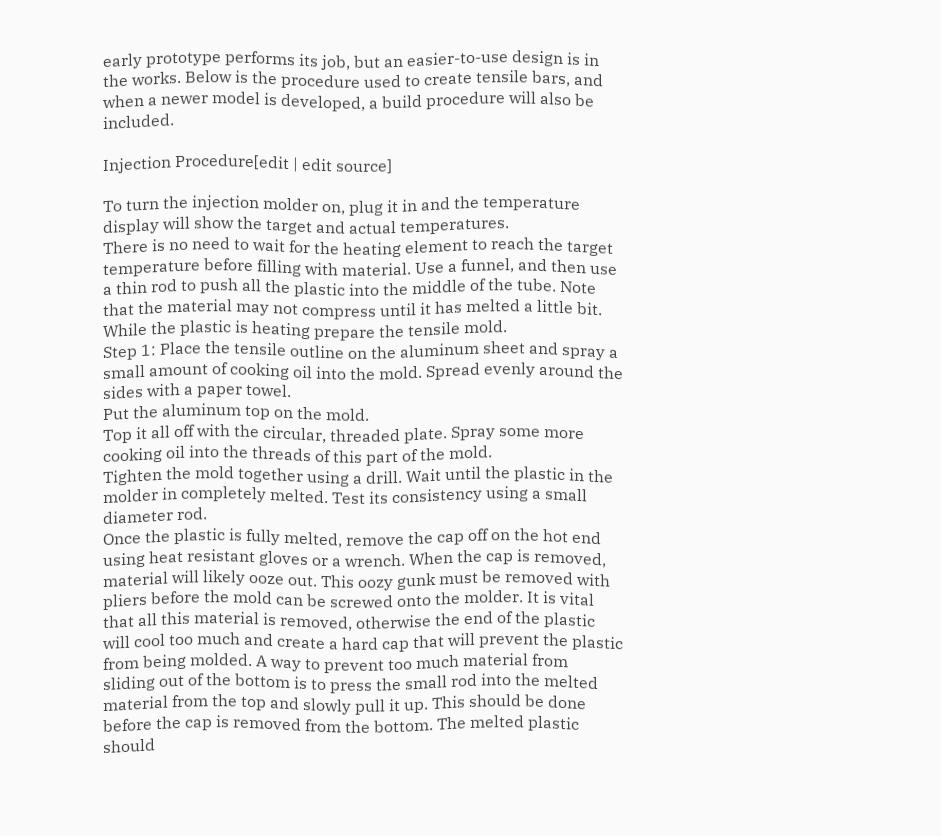early prototype performs its job, but an easier-to-use design is in the works. Below is the procedure used to create tensile bars, and when a newer model is developed, a build procedure will also be included.

Injection Procedure[edit | edit source]

To turn the injection molder on, plug it in and the temperature display will show the target and actual temperatures.
There is no need to wait for the heating element to reach the target temperature before filling with material. Use a funnel, and then use a thin rod to push all the plastic into the middle of the tube. Note that the material may not compress until it has melted a little bit.
While the plastic is heating prepare the tensile mold.
Step 1: Place the tensile outline on the aluminum sheet and spray a small amount of cooking oil into the mold. Spread evenly around the sides with a paper towel.
Put the aluminum top on the mold.
Top it all off with the circular, threaded plate. Spray some more cooking oil into the threads of this part of the mold.
Tighten the mold together using a drill. Wait until the plastic in the molder in completely melted. Test its consistency using a small diameter rod.
Once the plastic is fully melted, remove the cap off on the hot end using heat resistant gloves or a wrench. When the cap is removed, material will likely ooze out. This oozy gunk must be removed with pliers before the mold can be screwed onto the molder. It is vital that all this material is removed, otherwise the end of the plastic will cool too much and create a hard cap that will prevent the plastic from being molded. A way to prevent too much material from sliding out of the bottom is to press the small rod into the melted material from the top and slowly pull it up. This should be done before the cap is removed from the bottom. The melted plastic should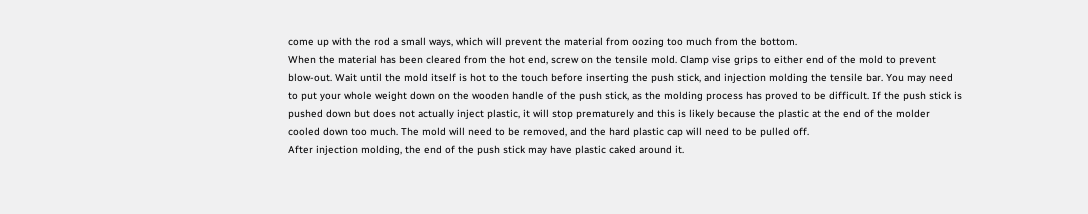come up with the rod a small ways, which will prevent the material from oozing too much from the bottom.
When the material has been cleared from the hot end, screw on the tensile mold. Clamp vise grips to either end of the mold to prevent blow-out. Wait until the mold itself is hot to the touch before inserting the push stick, and injection molding the tensile bar. You may need to put your whole weight down on the wooden handle of the push stick, as the molding process has proved to be difficult. If the push stick is pushed down but does not actually inject plastic, it will stop prematurely and this is likely because the plastic at the end of the molder cooled down too much. The mold will need to be removed, and the hard plastic cap will need to be pulled off.
After injection molding, the end of the push stick may have plastic caked around it.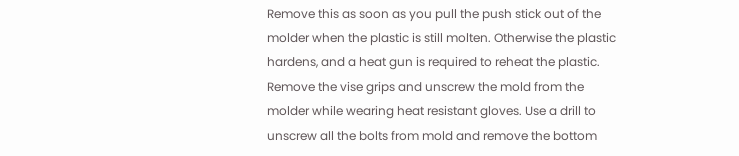Remove this as soon as you pull the push stick out of the molder when the plastic is still molten. Otherwise the plastic hardens, and a heat gun is required to reheat the plastic.
Remove the vise grips and unscrew the mold from the molder while wearing heat resistant gloves. Use a drill to unscrew all the bolts from mold and remove the bottom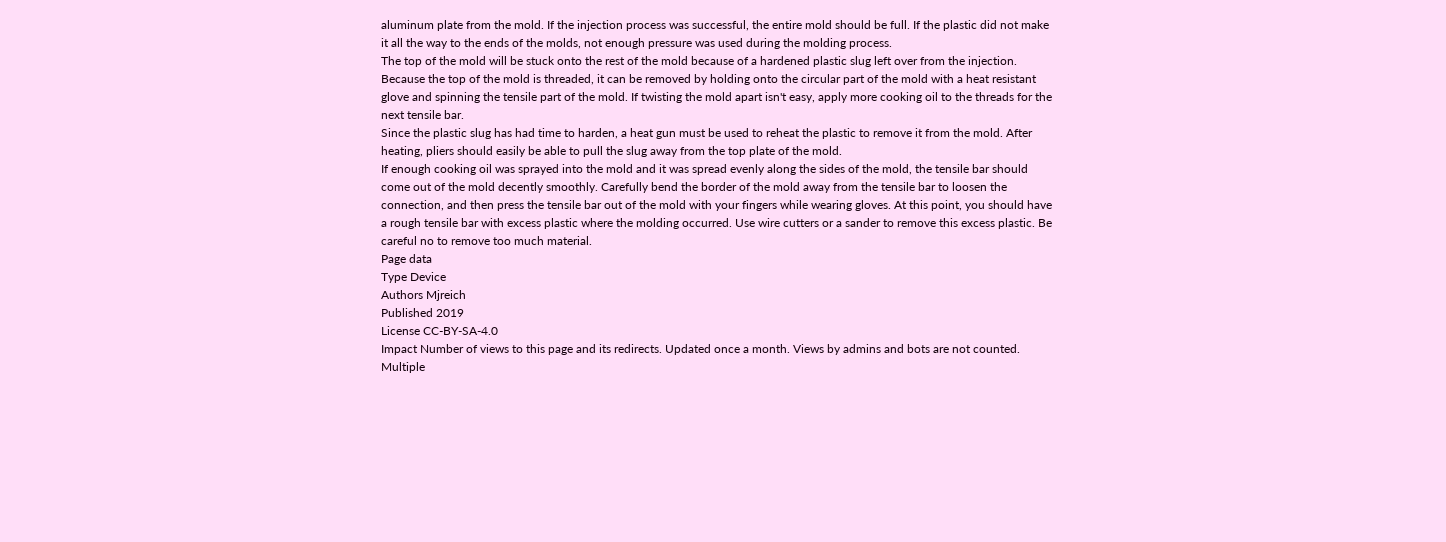aluminum plate from the mold. If the injection process was successful, the entire mold should be full. If the plastic did not make it all the way to the ends of the molds, not enough pressure was used during the molding process.
The top of the mold will be stuck onto the rest of the mold because of a hardened plastic slug left over from the injection. Because the top of the mold is threaded, it can be removed by holding onto the circular part of the mold with a heat resistant glove and spinning the tensile part of the mold. If twisting the mold apart isn't easy, apply more cooking oil to the threads for the next tensile bar.
Since the plastic slug has had time to harden, a heat gun must be used to reheat the plastic to remove it from the mold. After heating, pliers should easily be able to pull the slug away from the top plate of the mold.
If enough cooking oil was sprayed into the mold and it was spread evenly along the sides of the mold, the tensile bar should come out of the mold decently smoothly. Carefully bend the border of the mold away from the tensile bar to loosen the connection, and then press the tensile bar out of the mold with your fingers while wearing gloves. At this point, you should have a rough tensile bar with excess plastic where the molding occurred. Use wire cutters or a sander to remove this excess plastic. Be careful no to remove too much material.
Page data
Type Device
Authors Mjreich
Published 2019
License CC-BY-SA-4.0
Impact Number of views to this page and its redirects. Updated once a month. Views by admins and bots are not counted. Multiple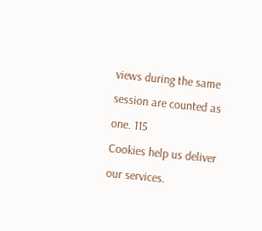views during the same session are counted as one. 115
Cookies help us deliver our services.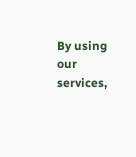By using our services,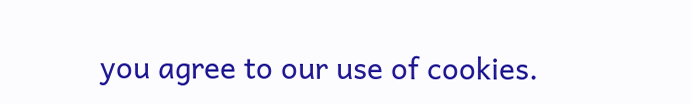you agree to our use of cookies.